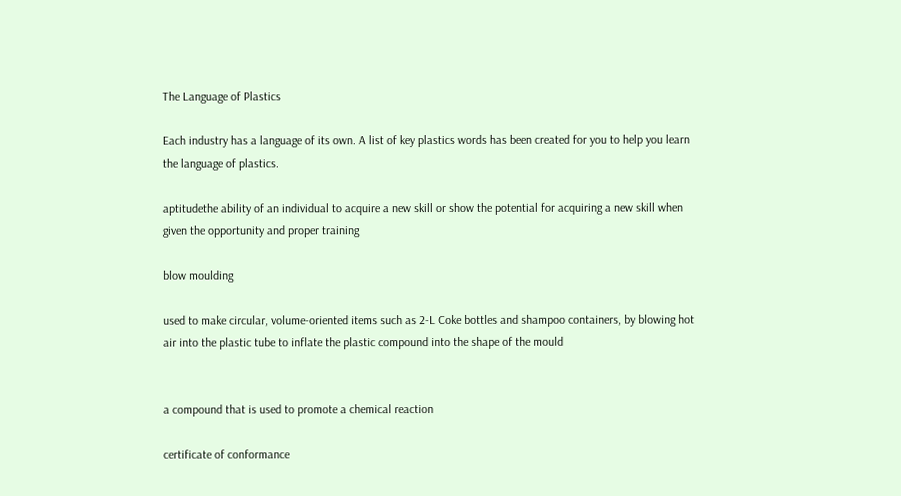The Language of Plastics

Each industry has a language of its own. A list of key plastics words has been created for you to help you learn the language of plastics.

aptitudethe ability of an individual to acquire a new skill or show the potential for acquiring a new skill when given the opportunity and proper training

blow moulding

used to make circular, volume-oriented items such as 2-L Coke bottles and shampoo containers, by blowing hot air into the plastic tube to inflate the plastic compound into the shape of the mould


a compound that is used to promote a chemical reaction

certificate of conformance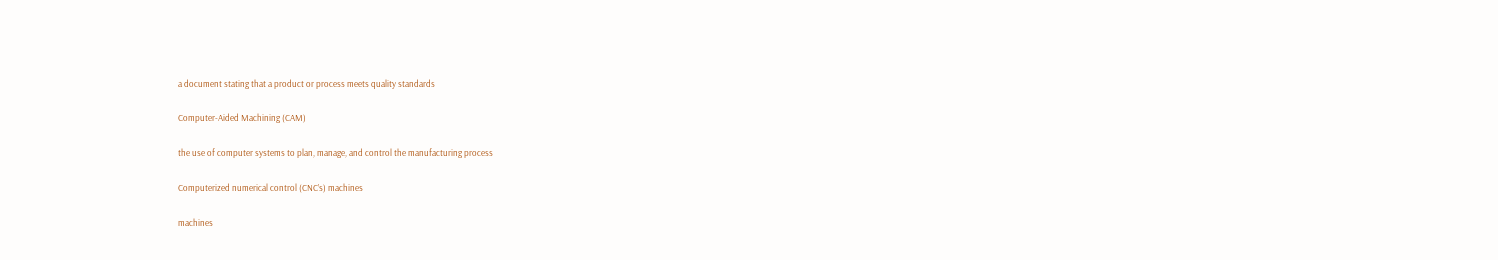a document stating that a product or process meets quality standards

Computer-Aided Machining (CAM)

the use of computer systems to plan, manage, and control the manufacturing process

Computerized numerical control (CNC’s) machines

machines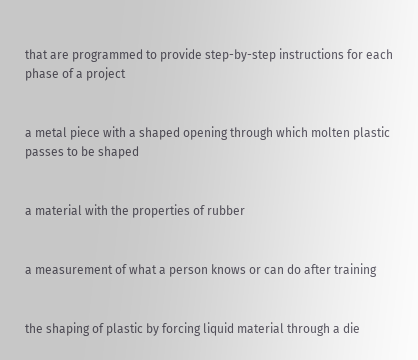that are programmed to provide step-by-step instructions for each phase of a project


a metal piece with a shaped opening through which molten plastic passes to be shaped


a material with the properties of rubber


a measurement of what a person knows or can do after training


the shaping of plastic by forcing liquid material through a die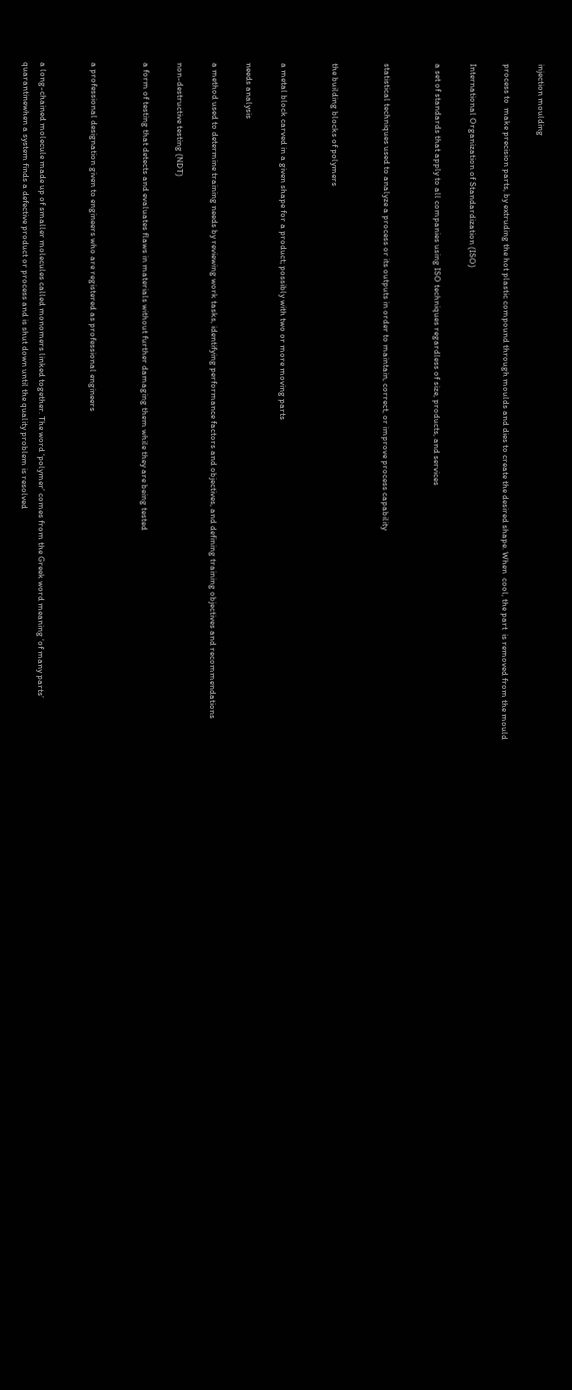injection moulding

process to  make precision parts, by extruding the hot plastic compound through moulds and dies to create the desired shape. When  cool, the part  is removed from the mould

International Organization of Standardization (ISO)

a set of standards that apply to all companies using ISO techniques regardless of size, products, and services


statistical techniques used to analyze a process or its outputs in order to maintain, correct, or improve process capability


the building blocks of polymers


a metal block carved in a given shape for a product; possibly with two or more moving parts

needs analysis

a method used to determine training needs by reviewing work tasks, identifying performance factors and objectives, and defining training objectives and recommendations

non-destructive testing (NDT)

a form of testing that detects and evaluates flaws in materials without further damaging them while they are being tested


a professional designation given to engineers who are registered as professional engineers


a long-chained molecule made up of smaller molecules called monomers linked together. The word ‘polymer’ comes from the Greek word meaning ‘of many parts’
quarantinewhen a system finds a defective product or process and is shut down until the quality problem is resolved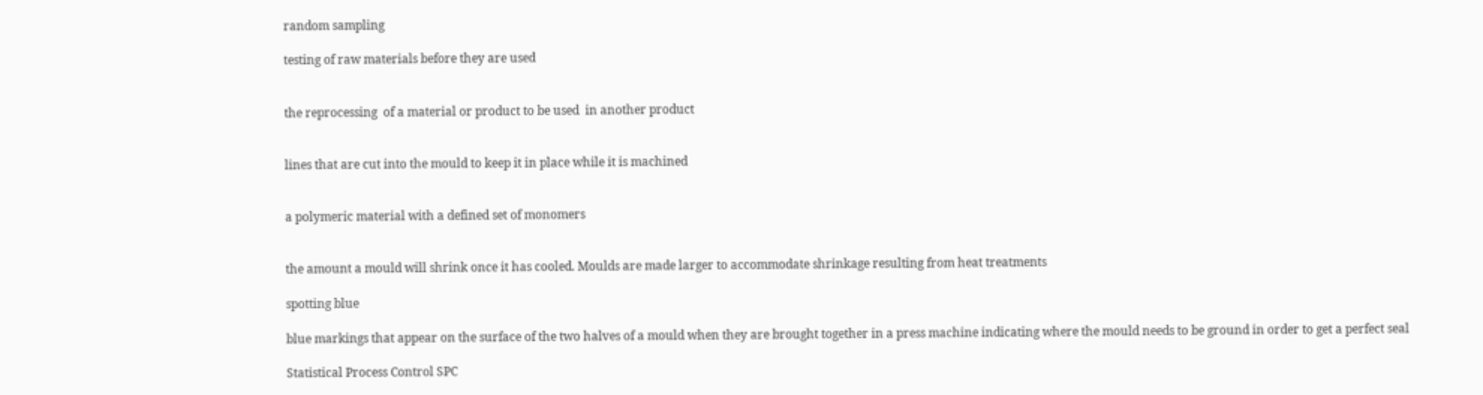random sampling

testing of raw materials before they are used


the reprocessing  of a material or product to be used  in another product


lines that are cut into the mould to keep it in place while it is machined


a polymeric material with a defined set of monomers


the amount a mould will shrink once it has cooled. Moulds are made larger to accommodate shrinkage resulting from heat treatments

spotting blue

blue markings that appear on the surface of the two halves of a mould when they are brought together in a press machine indicating where the mould needs to be ground in order to get a perfect seal

Statistical Process Control SPC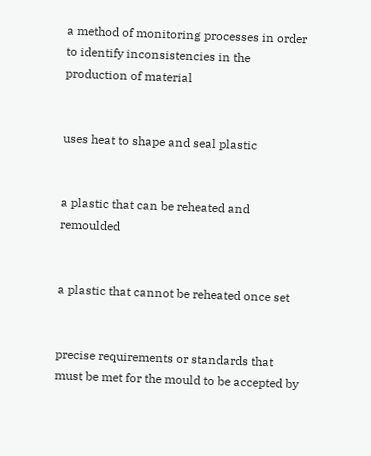a method of monitoring processes in order to identify inconsistencies in the production of material


uses heat to shape and seal plastic


a plastic that can be reheated and remoulded


a plastic that cannot be reheated once set


precise requirements or standards that must be met for the mould to be accepted by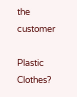the customer

Plastic Clothes?